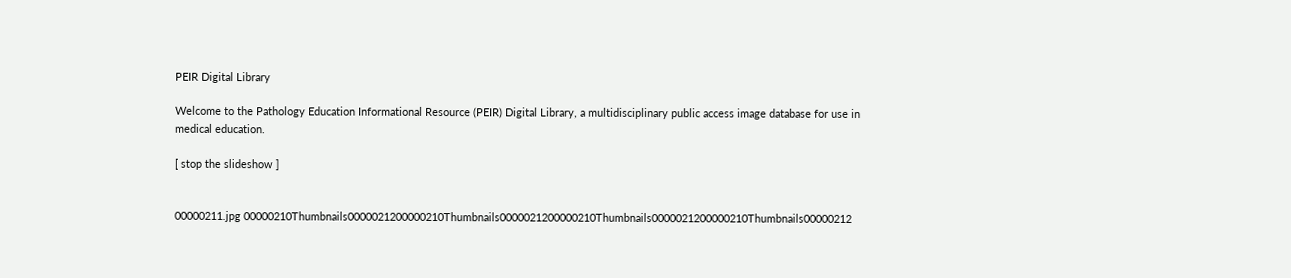PEIR Digital Library

Welcome to the Pathology Education Informational Resource (PEIR) Digital Library, a multidisciplinary public access image database for use in medical education.

[ stop the slideshow ]


00000211.jpg 00000210Thumbnails0000021200000210Thumbnails0000021200000210Thumbnails0000021200000210Thumbnails00000212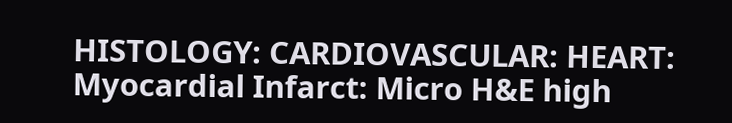HISTOLOGY: CARDIOVASCULAR: HEART: Myocardial Infarct: Micro H&E high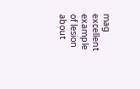mag excellent example of lesion about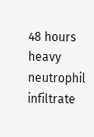48 hours heavy neutrophil infiltrate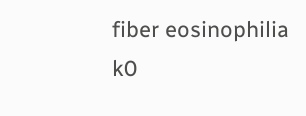fiber eosinophilia k0